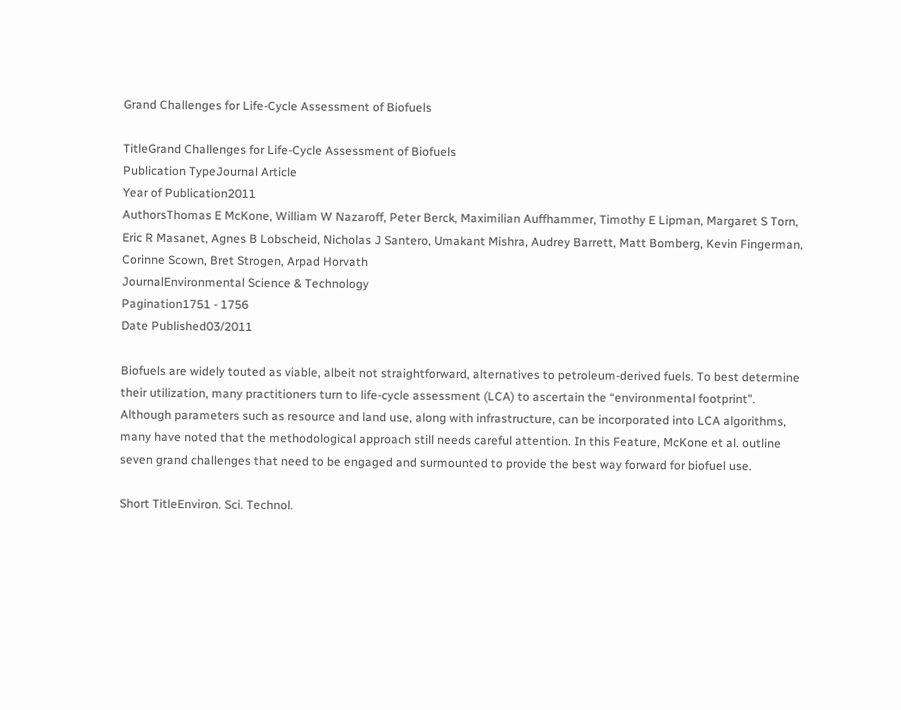Grand Challenges for Life-Cycle Assessment of Biofuels

TitleGrand Challenges for Life-Cycle Assessment of Biofuels
Publication TypeJournal Article
Year of Publication2011
AuthorsThomas E McKone, William W Nazaroff, Peter Berck, Maximilian Auffhammer, Timothy E Lipman, Margaret S Torn, Eric R Masanet, Agnes B Lobscheid, Nicholas J Santero, Umakant Mishra, Audrey Barrett, Matt Bomberg, Kevin Fingerman, Corinne Scown, Bret Strogen, Arpad Horvath
JournalEnvironmental Science & Technology
Pagination1751 - 1756
Date Published03/2011

Biofuels are widely touted as viable, albeit not straightforward, alternatives to petroleum-derived fuels. To best determine their utilization, many practitioners turn to life-cycle assessment (LCA) to ascertain the “environmental footprint”. Although parameters such as resource and land use, along with infrastructure, can be incorporated into LCA algorithms, many have noted that the methodological approach still needs careful attention. In this Feature, McKone et al. outline seven grand challenges that need to be engaged and surmounted to provide the best way forward for biofuel use.

Short TitleEnviron. Sci. Technol.